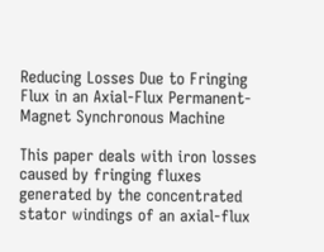Reducing Losses Due to Fringing Flux in an Axial-Flux Permanent-Magnet Synchronous Machine

This paper deals with iron losses caused by fringing fluxes generated by the concentrated stator windings of an axial-flux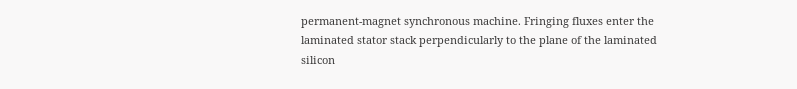permanent-magnet synchronous machine. Fringing fluxes enter the laminated stator stack perpendicularly to the plane of the laminated silicon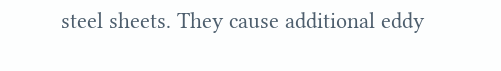steel sheets. They cause additional eddy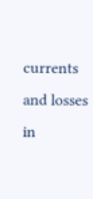currents and losses in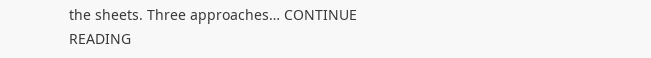the sheets. Three approaches… CONTINUE READING